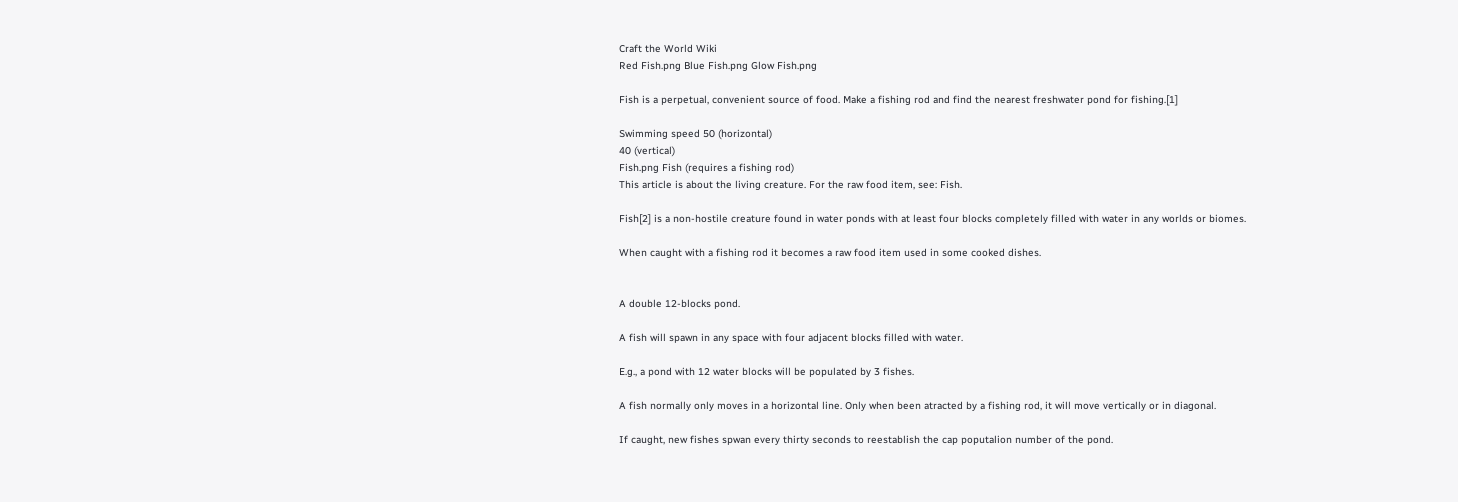Craft the World Wiki
Red Fish.png Blue Fish.png Glow Fish.png

Fish is a perpetual, convenient source of food. Make a fishing rod and find the nearest freshwater pond for fishing.[1]

Swimming speed 50 (horizontal)
40 (vertical)
Fish.png Fish (requires a fishing rod)
This article is about the living creature. For the raw food item, see: Fish.

Fish[2] is a non-hostile creature found in water ponds with at least four blocks completely filled with water in any worlds or biomes.

When caught with a fishing rod it becomes a raw food item used in some cooked dishes.


A double 12-blocks pond.

A fish will spawn in any space with four adjacent blocks filled with water.

E.g., a pond with 12 water blocks will be populated by 3 fishes.

A fish normally only moves in a horizontal line. Only when been atracted by a fishing rod, it will move vertically or in diagonal.

If caught, new fishes spwan every thirty seconds to reestablish the cap poputalion number of the pond.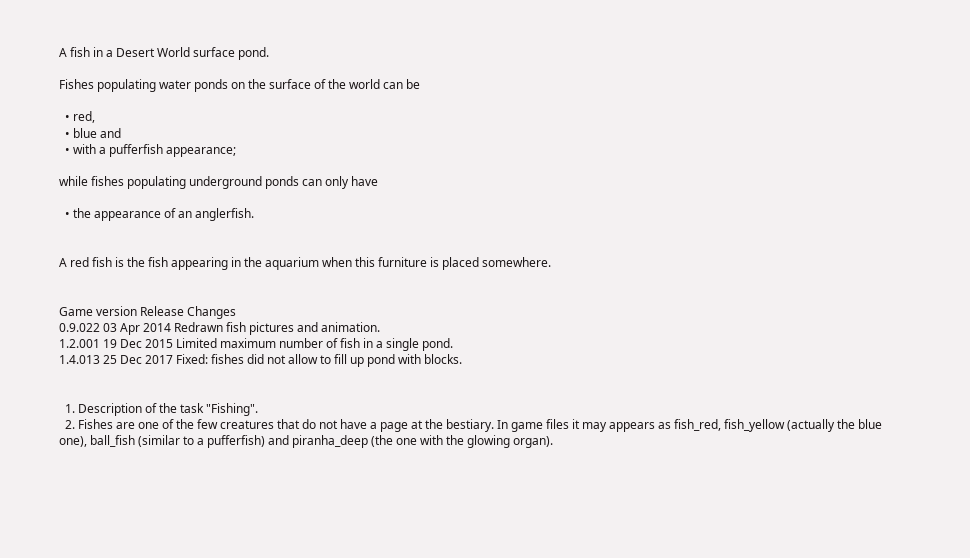A fish in a Desert World surface pond.

Fishes populating water ponds on the surface of the world can be

  • red,
  • blue and
  • with a pufferfish appearance;

while fishes populating underground ponds can only have

  • the appearance of an anglerfish.


A red fish is the fish appearing in the aquarium when this furniture is placed somewhere.


Game version Release Changes
0.9.022 03 Apr 2014 Redrawn fish pictures and animation.
1.2.001 19 Dec 2015 Limited maximum number of fish in a single pond.
1.4.013 25 Dec 2017 Fixed: fishes did not allow to fill up pond with blocks.


  1. Description of the task "Fishing".
  2. Fishes are one of the few creatures that do not have a page at the bestiary. In game files it may appears as fish_red, fish_yellow (actually the blue one), ball_fish (similar to a pufferfish) and piranha_deep (the one with the glowing organ).